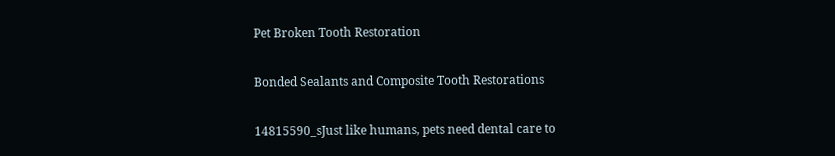Pet Broken Tooth Restoration

Bonded Sealants and Composite Tooth Restorations

14815590_sJust like humans, pets need dental care to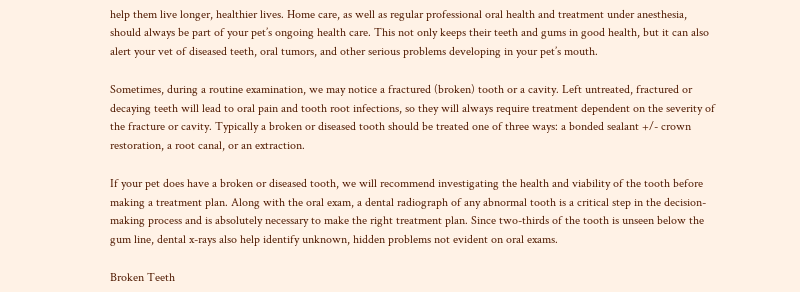help them live longer, healthier lives. Home care, as well as regular professional oral health and treatment under anesthesia, should always be part of your pet’s ongoing health care. This not only keeps their teeth and gums in good health, but it can also alert your vet of diseased teeth, oral tumors, and other serious problems developing in your pet’s mouth.

Sometimes, during a routine examination, we may notice a fractured (broken) tooth or a cavity. Left untreated, fractured or decaying teeth will lead to oral pain and tooth root infections, so they will always require treatment dependent on the severity of the fracture or cavity. Typically a broken or diseased tooth should be treated one of three ways: a bonded sealant +/- crown restoration, a root canal, or an extraction.

If your pet does have a broken or diseased tooth, we will recommend investigating the health and viability of the tooth before making a treatment plan. Along with the oral exam, a dental radiograph of any abnormal tooth is a critical step in the decision-making process and is absolutely necessary to make the right treatment plan. Since two-thirds of the tooth is unseen below the gum line, dental x-rays also help identify unknown, hidden problems not evident on oral exams.

Broken Teeth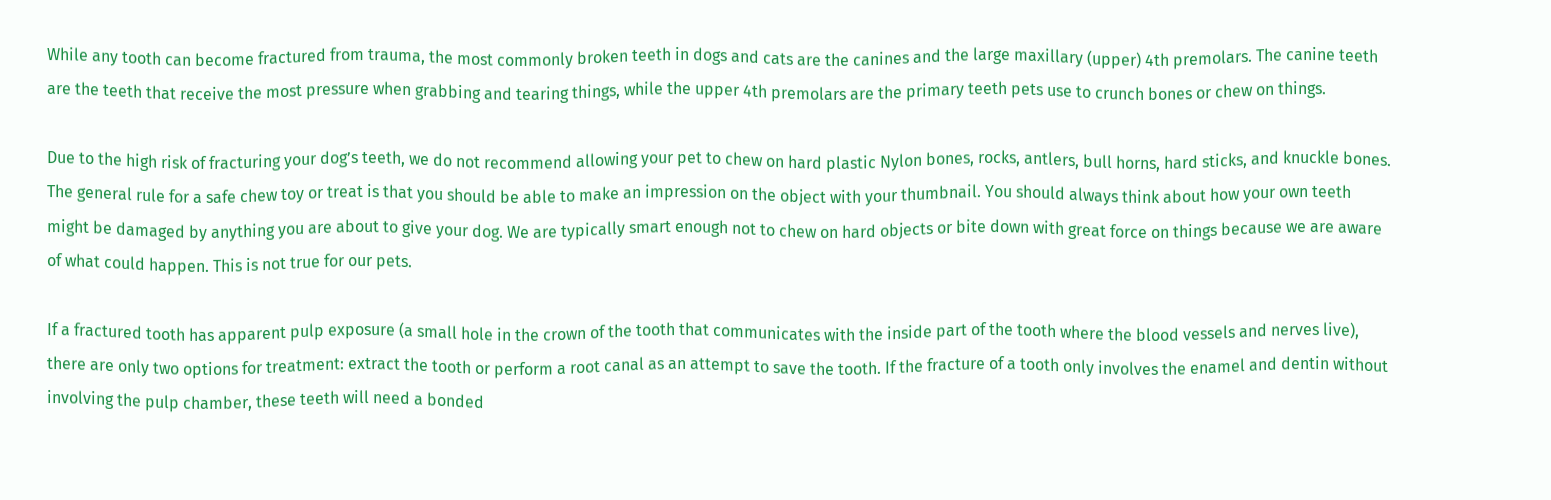While any tooth can become fractured from trauma, the most commonly broken teeth in dogs and cats are the canines and the large maxillary (upper) 4th premolars. The canine teeth are the teeth that receive the most pressure when grabbing and tearing things, while the upper 4th premolars are the primary teeth pets use to crunch bones or chew on things.

Due to the high risk of fracturing your dog’s teeth, we do not recommend allowing your pet to chew on hard plastic Nylon bones, rocks, antlers, bull horns, hard sticks, and knuckle bones. The general rule for a safe chew toy or treat is that you should be able to make an impression on the object with your thumbnail. You should always think about how your own teeth might be damaged by anything you are about to give your dog. We are typically smart enough not to chew on hard objects or bite down with great force on things because we are aware of what could happen. This is not true for our pets.

If a fractured tooth has apparent pulp exposure (a small hole in the crown of the tooth that communicates with the inside part of the tooth where the blood vessels and nerves live), there are only two options for treatment: extract the tooth or perform a root canal as an attempt to save the tooth. If the fracture of a tooth only involves the enamel and dentin without involving the pulp chamber, these teeth will need a bonded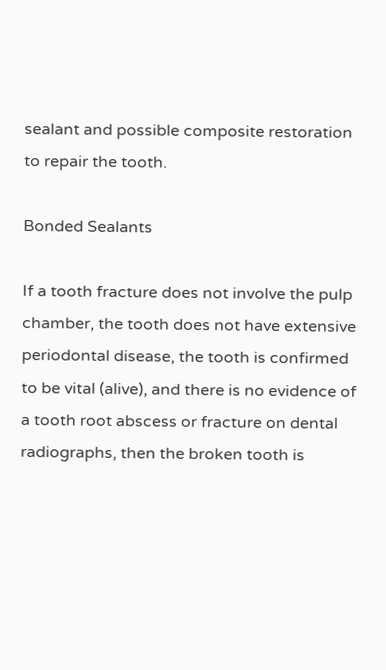sealant and possible composite restoration to repair the tooth.

Bonded Sealants

If a tooth fracture does not involve the pulp chamber, the tooth does not have extensive periodontal disease, the tooth is confirmed to be vital (alive), and there is no evidence of a tooth root abscess or fracture on dental radiographs, then the broken tooth is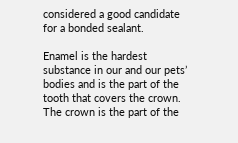considered a good candidate for a bonded sealant.

Enamel is the hardest substance in our and our pets’ bodies and is the part of the tooth that covers the crown. The crown is the part of the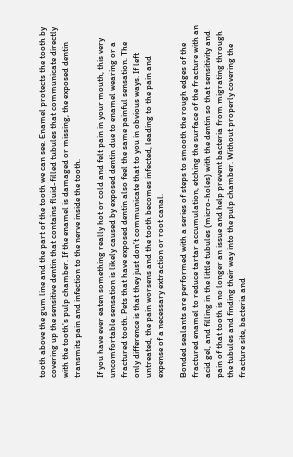tooth above the gum line and the part of the tooth we can see. Enamel protects the tooth by covering up the sensitive dentin that contains fluid-filled tubules that communicate directly with the tooth’s pulp chamber. If the enamel is damaged or missing, the exposed dentin transmits pain and infection to the nerve inside the tooth.

If you have ever eaten something really hot or cold and felt pain in your mouth, this very uncomfortable sensation is likely caused by exposed dentin due to enamel wearing or a fractured tooth. Pets that have exposed dentin also feel the same painful sensation. The only difference is that they just don’t communicate that to you in obvious ways. If left untreated, the pain worsens and the tooth becomes infected, leading to the pain and expense of a necessary extraction or root canal.

Bonded sealants are performed with a series of steps to smooth the rough edges of the fractured enamel to reduce tartar accumulation, etching the surface of the fracture with an acid gel, and filling in the little tubules (micro-holes) with the dentin so that sensitivity and pain of that tooth is no longer an issue and help prevent bacteria from migrating through the tubules and finding their way into the pulp chamber. Without properly covering the fracture site, bacteria and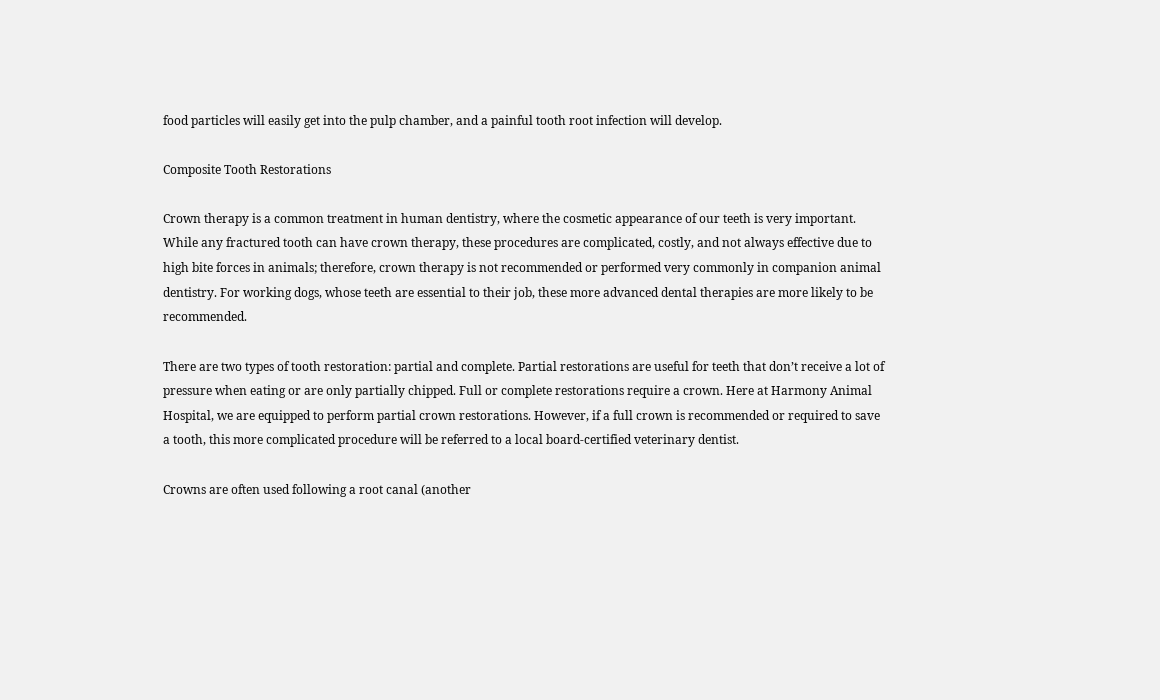food particles will easily get into the pulp chamber, and a painful tooth root infection will develop.

Composite Tooth Restorations

Crown therapy is a common treatment in human dentistry, where the cosmetic appearance of our teeth is very important. While any fractured tooth can have crown therapy, these procedures are complicated, costly, and not always effective due to high bite forces in animals; therefore, crown therapy is not recommended or performed very commonly in companion animal dentistry. For working dogs, whose teeth are essential to their job, these more advanced dental therapies are more likely to be recommended.

There are two types of tooth restoration: partial and complete. Partial restorations are useful for teeth that don’t receive a lot of pressure when eating or are only partially chipped. Full or complete restorations require a crown. Here at Harmony Animal Hospital, we are equipped to perform partial crown restorations. However, if a full crown is recommended or required to save a tooth, this more complicated procedure will be referred to a local board-certified veterinary dentist.

Crowns are often used following a root canal (another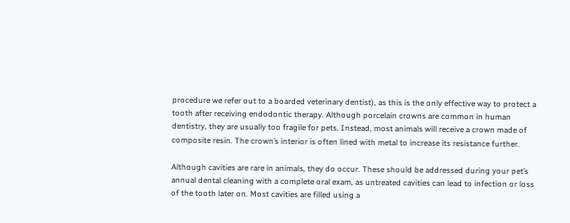procedure we refer out to a boarded veterinary dentist), as this is the only effective way to protect a tooth after receiving endodontic therapy. Although porcelain crowns are common in human dentistry, they are usually too fragile for pets. Instead, most animals will receive a crown made of composite resin. The crown’s interior is often lined with metal to increase its resistance further.

Although cavities are rare in animals, they do occur. These should be addressed during your pet’s annual dental cleaning with a complete oral exam, as untreated cavities can lead to infection or loss of the tooth later on. Most cavities are filled using a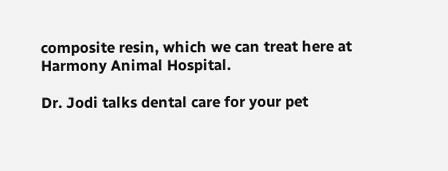composite resin, which we can treat here at Harmony Animal Hospital.

Dr. Jodi talks dental care for your pet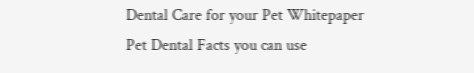Dental Care for your Pet Whitepaper
Pet Dental Facts you can use